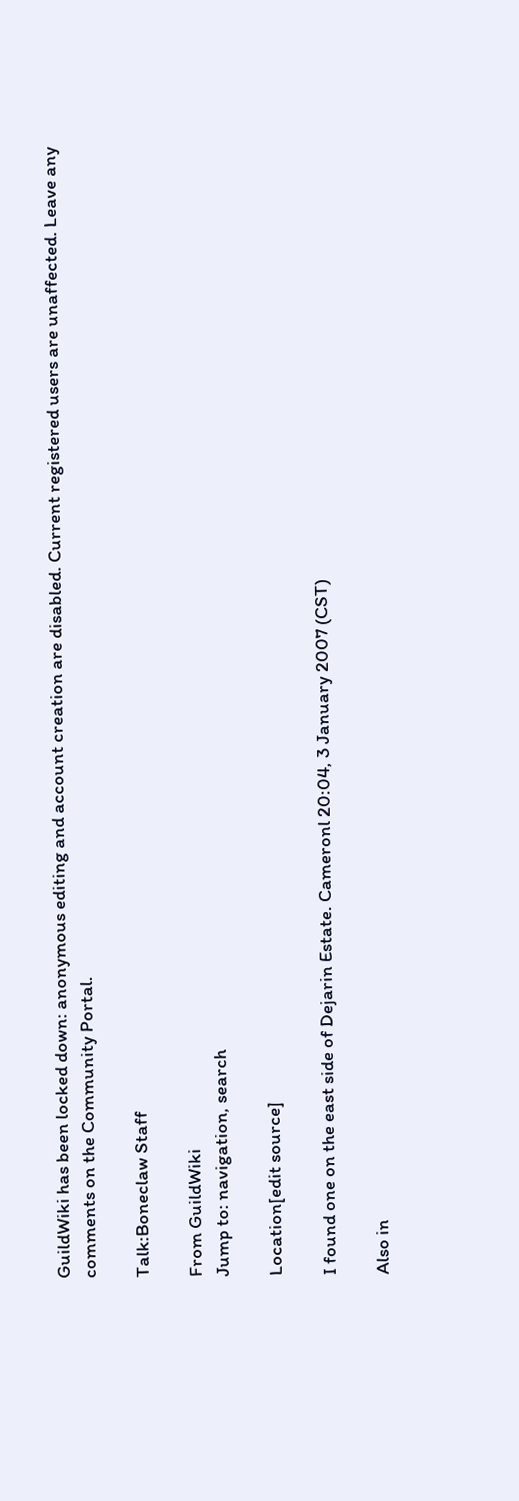GuildWiki has been locked down: anonymous editing and account creation are disabled. Current registered users are unaffected. Leave any comments on the Community Portal.

Talk:Boneclaw Staff

From GuildWiki
Jump to: navigation, search

Location[edit source]

I found one on the east side of Dejarin Estate. Cameronl 20:04, 3 January 2007 (CST)

Also in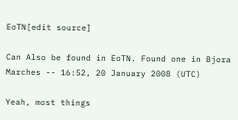EoTN[edit source]

Can Also be found in EoTN. Found one in Bjora Marches -- 16:52, 20 January 2008 (UTC)

Yeah, most things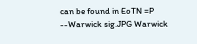can be found in EoTN =P --Warwick sig.JPG Warwick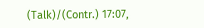(Talk)/(Contr.) 17:07,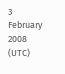3 February 2008 (UTC)